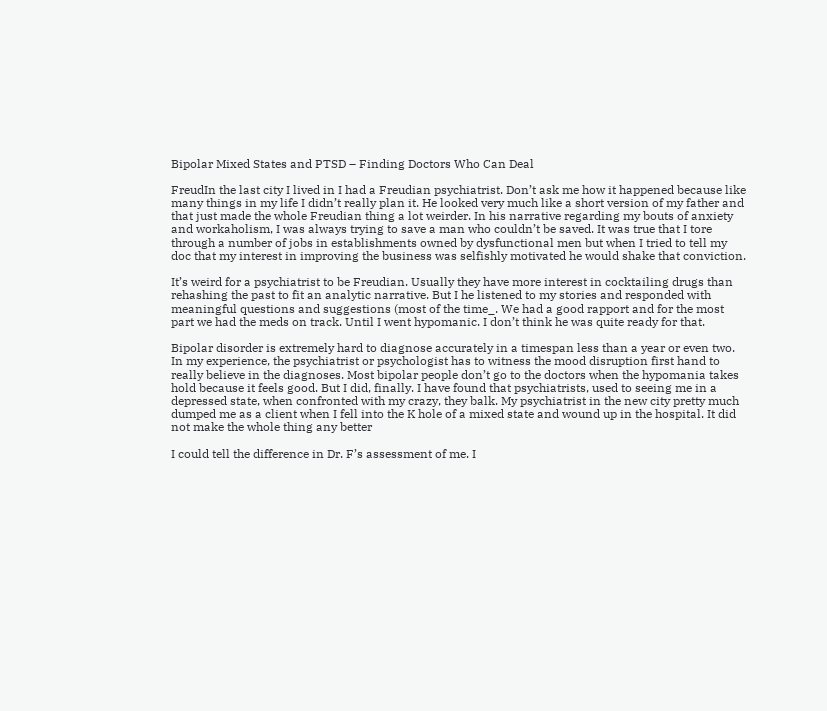Bipolar Mixed States and PTSD – Finding Doctors Who Can Deal

FreudIn the last city I lived in I had a Freudian psychiatrist. Don’t ask me how it happened because like many things in my life I didn’t really plan it. He looked very much like a short version of my father and that just made the whole Freudian thing a lot weirder. In his narrative regarding my bouts of anxiety and workaholism, I was always trying to save a man who couldn’t be saved. It was true that I tore through a number of jobs in establishments owned by dysfunctional men but when I tried to tell my doc that my interest in improving the business was selfishly motivated he would shake that conviction.

It’s weird for a psychiatrist to be Freudian. Usually they have more interest in cocktailing drugs than rehashing the past to fit an analytic narrative. But I he listened to my stories and responded with meaningful questions and suggestions (most of the time_. We had a good rapport and for the most part we had the meds on track. Until I went hypomanic. I don’t think he was quite ready for that.

Bipolar disorder is extremely hard to diagnose accurately in a timespan less than a year or even two. In my experience, the psychiatrist or psychologist has to witness the mood disruption first hand to really believe in the diagnoses. Most bipolar people don’t go to the doctors when the hypomania takes hold because it feels good. But I did, finally. I have found that psychiatrists, used to seeing me in a depressed state, when confronted with my crazy, they balk. My psychiatrist in the new city pretty much dumped me as a client when I fell into the K hole of a mixed state and wound up in the hospital. It did not make the whole thing any better

I could tell the difference in Dr. F’s assessment of me. I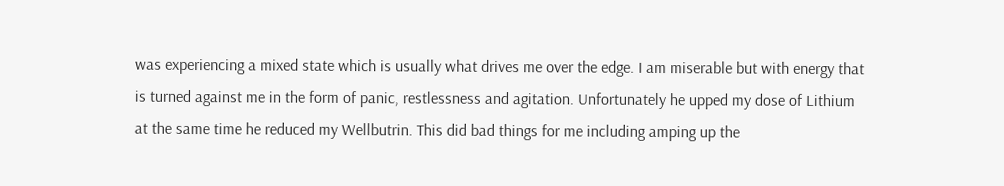was experiencing a mixed state which is usually what drives me over the edge. I am miserable but with energy that is turned against me in the form of panic, restlessness and agitation. Unfortunately he upped my dose of Lithium at the same time he reduced my Wellbutrin. This did bad things for me including amping up the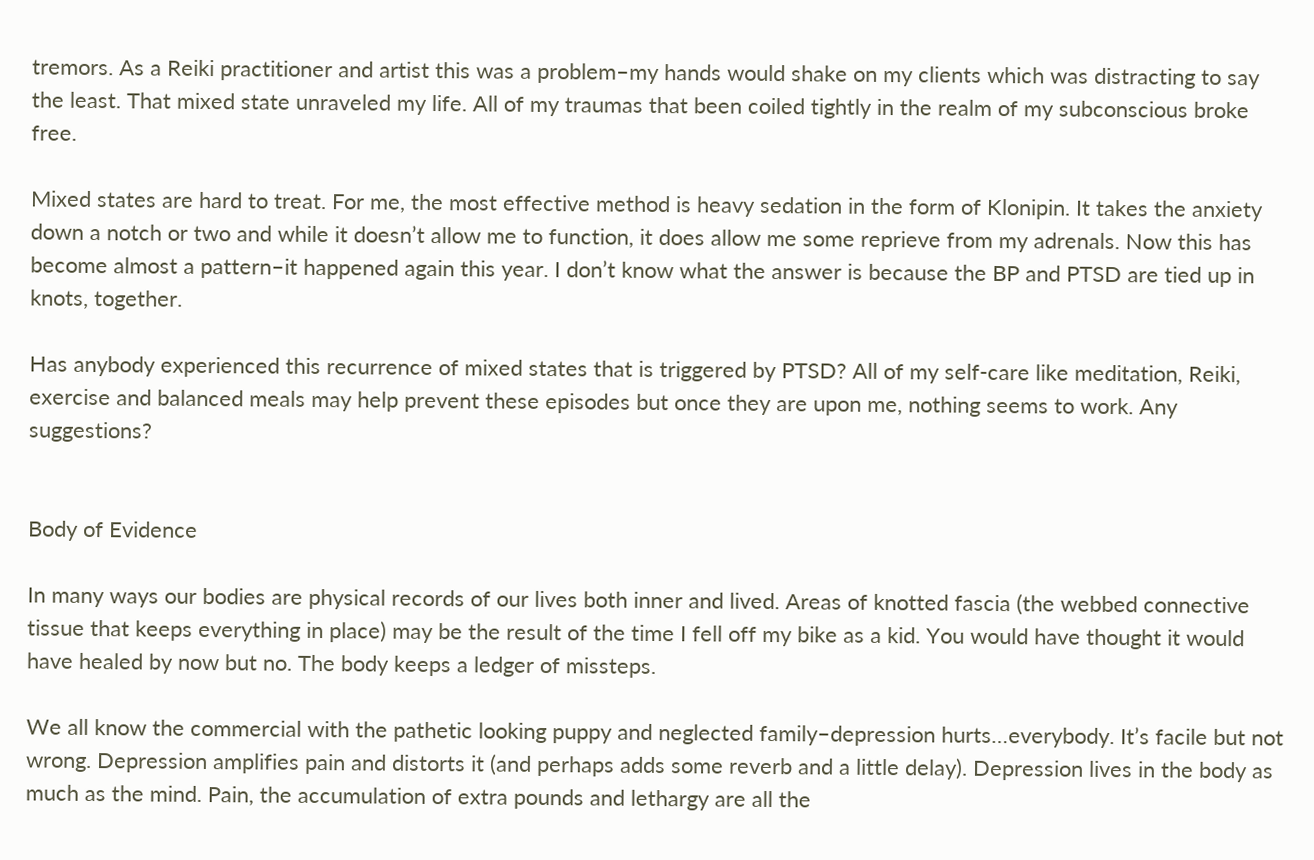tremors. As a Reiki practitioner and artist this was a problem–my hands would shake on my clients which was distracting to say the least. That mixed state unraveled my life. All of my traumas that been coiled tightly in the realm of my subconscious broke free.

Mixed states are hard to treat. For me, the most effective method is heavy sedation in the form of Klonipin. It takes the anxiety down a notch or two and while it doesn’t allow me to function, it does allow me some reprieve from my adrenals. Now this has become almost a pattern–it happened again this year. I don’t know what the answer is because the BP and PTSD are tied up in knots, together.

Has anybody experienced this recurrence of mixed states that is triggered by PTSD? All of my self-care like meditation, Reiki, exercise and balanced meals may help prevent these episodes but once they are upon me, nothing seems to work. Any suggestions?


Body of Evidence

In many ways our bodies are physical records of our lives both inner and lived. Areas of knotted fascia (the webbed connective tissue that keeps everything in place) may be the result of the time I fell off my bike as a kid. You would have thought it would have healed by now but no. The body keeps a ledger of missteps.

We all know the commercial with the pathetic looking puppy and neglected family–depression hurts…everybody. It’s facile but not wrong. Depression amplifies pain and distorts it (and perhaps adds some reverb and a little delay). Depression lives in the body as much as the mind. Pain, the accumulation of extra pounds and lethargy are all the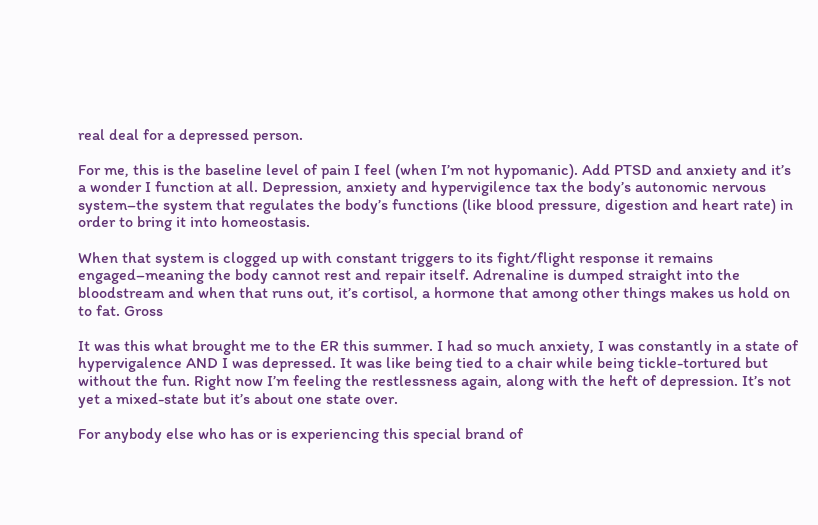real deal for a depressed person.

For me, this is the baseline level of pain I feel (when I’m not hypomanic). Add PTSD and anxiety and it’s a wonder I function at all. Depression, anxiety and hypervigilence tax the body’s autonomic nervous system–the system that regulates the body’s functions (like blood pressure, digestion and heart rate) in order to bring it into homeostasis.

When that system is clogged up with constant triggers to its fight/flight response it remains engaged–meaning the body cannot rest and repair itself. Adrenaline is dumped straight into the bloodstream and when that runs out, it’s cortisol, a hormone that among other things makes us hold on to fat. Gross

It was this what brought me to the ER this summer. I had so much anxiety, I was constantly in a state of hypervigalence AND I was depressed. It was like being tied to a chair while being tickle-tortured but without the fun. Right now I’m feeling the restlessness again, along with the heft of depression. It’s not yet a mixed-state but it’s about one state over.

For anybody else who has or is experiencing this special brand of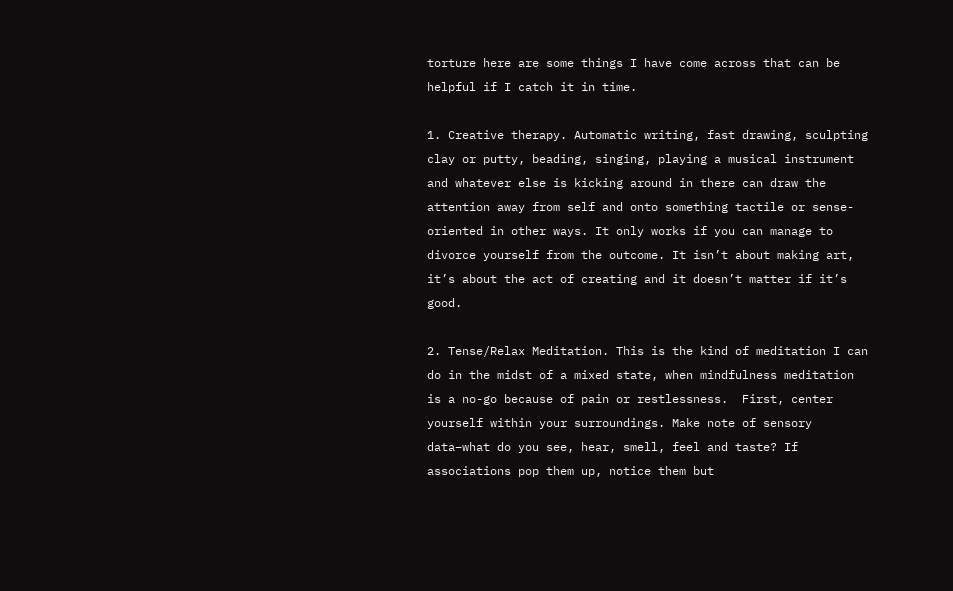torture here are some things I have come across that can be helpful if I catch it in time.

1. Creative therapy. Automatic writing, fast drawing, sculpting clay or putty, beading, singing, playing a musical instrument and whatever else is kicking around in there can draw the attention away from self and onto something tactile or sense-oriented in other ways. It only works if you can manage to divorce yourself from the outcome. It isn’t about making art, it’s about the act of creating and it doesn’t matter if it’s good.

2. Tense/Relax Meditation. This is the kind of meditation I can do in the midst of a mixed state, when mindfulness meditation is a no-go because of pain or restlessness.  First, center yourself within your surroundings. Make note of sensory data–what do you see, hear, smell, feel and taste? If associations pop them up, notice them but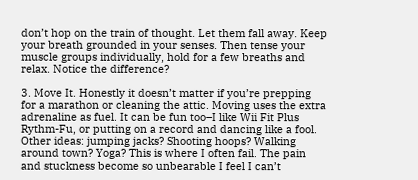don’t hop on the train of thought. Let them fall away. Keep your breath grounded in your senses. Then tense your muscle groups individually, hold for a few breaths and relax. Notice the difference?

3. Move It. Honestly it doesn’t matter if you’re prepping for a marathon or cleaning the attic. Moving uses the extra adrenaline as fuel. It can be fun too–I like Wii Fit Plus Rythm-Fu, or putting on a record and dancing like a fool. Other ideas: jumping jacks? Shooting hoops? Walking around town? Yoga? This is where I often fail. The pain and stuckness become so unbearable I feel I can’t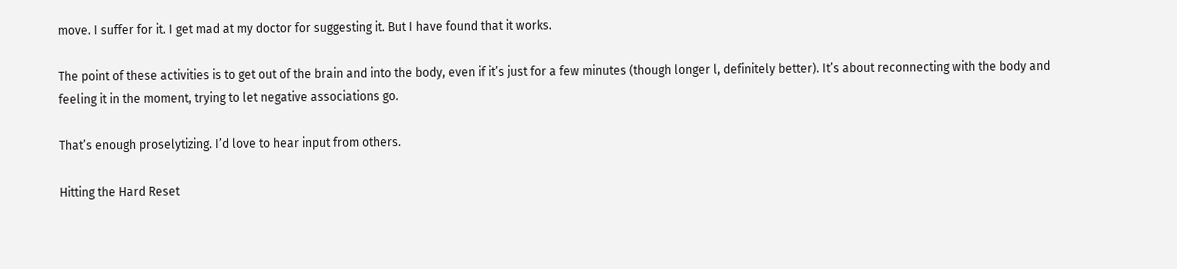move. I suffer for it. I get mad at my doctor for suggesting it. But I have found that it works.

The point of these activities is to get out of the brain and into the body, even if it’s just for a few minutes (though longer l, definitely better). It’s about reconnecting with the body and feeling it in the moment, trying to let negative associations go.

That’s enough proselytizing. I’d love to hear input from others.

Hitting the Hard Reset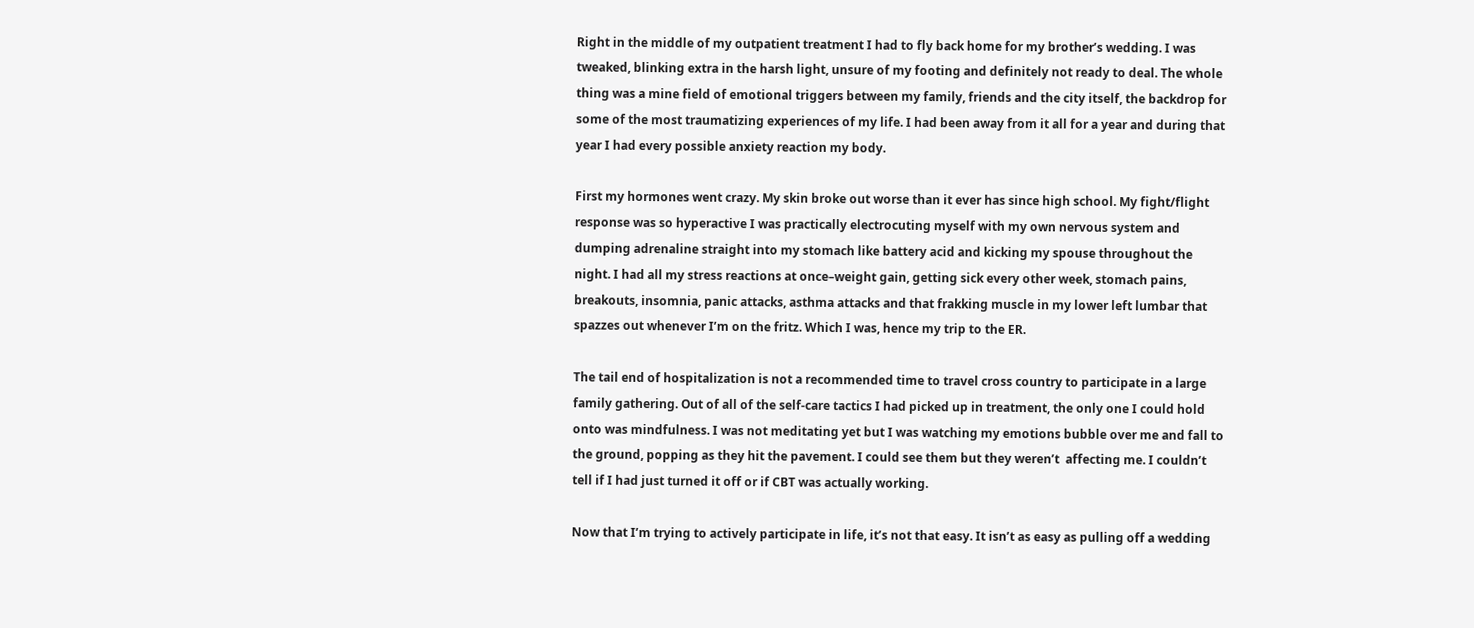Right in the middle of my outpatient treatment I had to fly back home for my brother’s wedding. I was tweaked, blinking extra in the harsh light, unsure of my footing and definitely not ready to deal. The whole thing was a mine field of emotional triggers between my family, friends and the city itself, the backdrop for some of the most traumatizing experiences of my life. I had been away from it all for a year and during that year I had every possible anxiety reaction my body.

First my hormones went crazy. My skin broke out worse than it ever has since high school. My fight/flight response was so hyperactive I was practically electrocuting myself with my own nervous system and dumping adrenaline straight into my stomach like battery acid and kicking my spouse throughout the night. I had all my stress reactions at once–weight gain, getting sick every other week, stomach pains, breakouts, insomnia, panic attacks, asthma attacks and that frakking muscle in my lower left lumbar that spazzes out whenever I’m on the fritz. Which I was, hence my trip to the ER.

The tail end of hospitalization is not a recommended time to travel cross country to participate in a large family gathering. Out of all of the self-care tactics I had picked up in treatment, the only one I could hold onto was mindfulness. I was not meditating yet but I was watching my emotions bubble over me and fall to the ground, popping as they hit the pavement. I could see them but they weren’t  affecting me. I couldn’t tell if I had just turned it off or if CBT was actually working.

Now that I’m trying to actively participate in life, it’s not that easy. It isn’t as easy as pulling off a wedding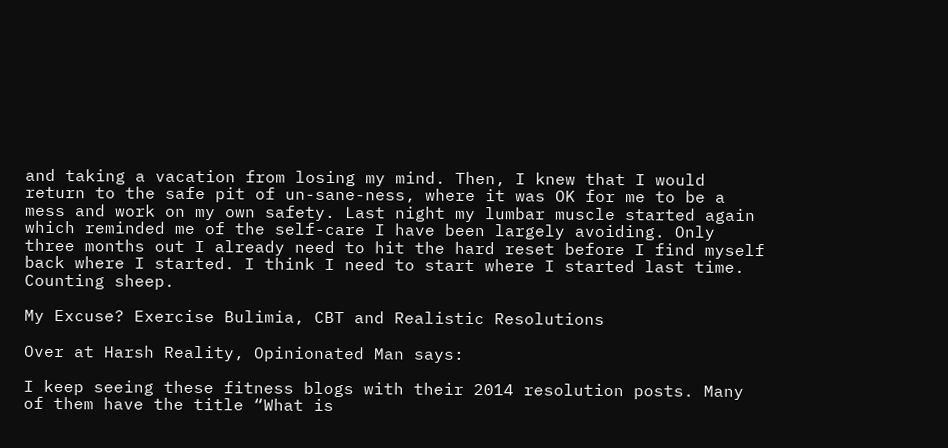and taking a vacation from losing my mind. Then, I knew that I would return to the safe pit of un-sane-ness, where it was OK for me to be a mess and work on my own safety. Last night my lumbar muscle started again which reminded me of the self-care I have been largely avoiding. Only three months out I already need to hit the hard reset before I find myself back where I started. I think I need to start where I started last time. Counting sheep.

My Excuse? Exercise Bulimia, CBT and Realistic Resolutions

Over at Harsh Reality, Opinionated Man says:

I keep seeing these fitness blogs with their 2014 resolution posts. Many of them have the title “What is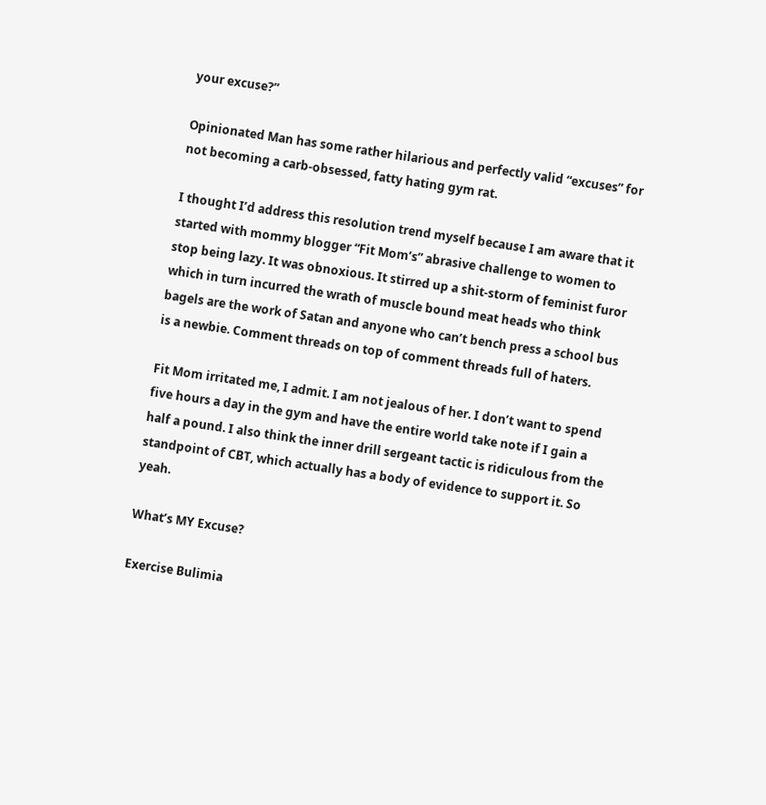your excuse?”

Opinionated Man has some rather hilarious and perfectly valid “excuses” for not becoming a carb-obsessed, fatty hating gym rat.

I thought I’d address this resolution trend myself because I am aware that it started with mommy blogger “Fit Mom’s” abrasive challenge to women to stop being lazy. It was obnoxious. It stirred up a shit-storm of feminist furor which in turn incurred the wrath of muscle bound meat heads who think bagels are the work of Satan and anyone who can’t bench press a school bus is a newbie. Comment threads on top of comment threads full of haters.

Fit Mom irritated me, I admit. I am not jealous of her. I don’t want to spend five hours a day in the gym and have the entire world take note if I gain a half a pound. I also think the inner drill sergeant tactic is ridiculous from the standpoint of CBT, which actually has a body of evidence to support it. So yeah.

What’s MY Excuse?

Exercise Bulimia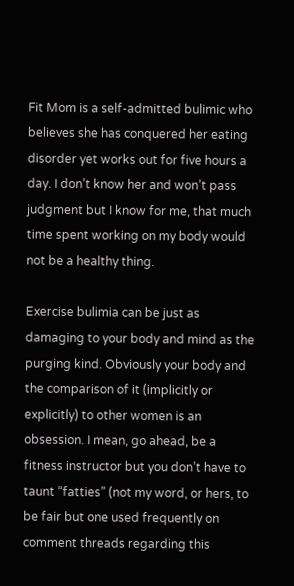Fit Mom is a self-admitted bulimic who believes she has conquered her eating disorder yet works out for five hours a day. I don’t know her and won’t pass judgment but I know for me, that much time spent working on my body would not be a healthy thing.

Exercise bulimia can be just as damaging to your body and mind as the purging kind. Obviously your body and the comparison of it (implicitly or explicitly) to other women is an obsession. I mean, go ahead, be a fitness instructor but you don’t have to taunt “fatties” (not my word, or hers, to be fair but one used frequently on comment threads regarding this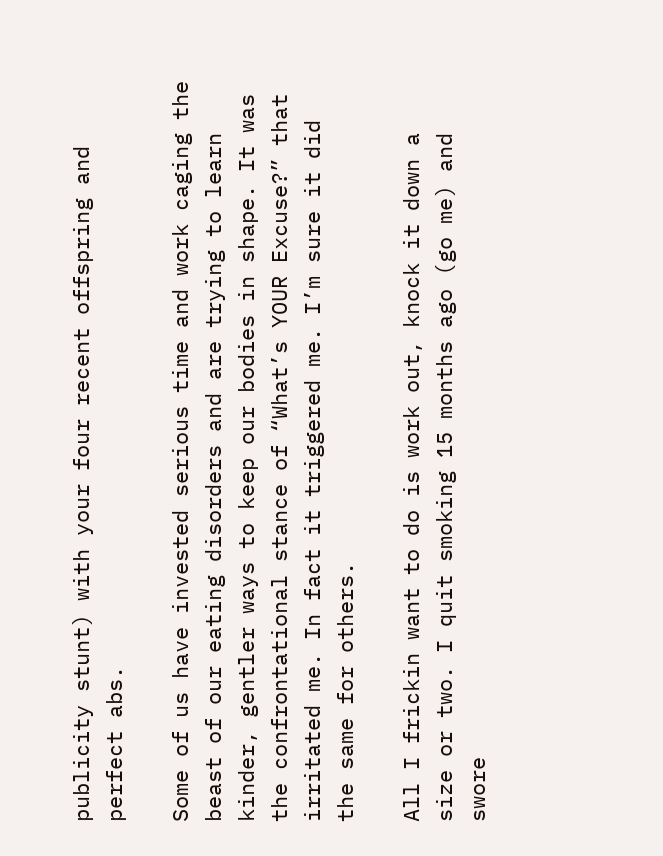publicity stunt) with your four recent offspring and perfect abs.

Some of us have invested serious time and work caging the beast of our eating disorders and are trying to learn kinder, gentler ways to keep our bodies in shape. It was the confrontational stance of “What’s YOUR Excuse?” that irritated me. In fact it triggered me. I’m sure it did the same for others.

All I frickin want to do is work out, knock it down a size or two. I quit smoking 15 months ago (go me) and swore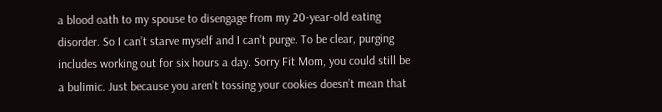a blood oath to my spouse to disengage from my 20-year-old eating disorder. So I can’t starve myself and I can’t purge. To be clear, purging includes working out for six hours a day. Sorry Fit Mom, you could still be a bulimic. Just because you aren’t tossing your cookies doesn’t mean that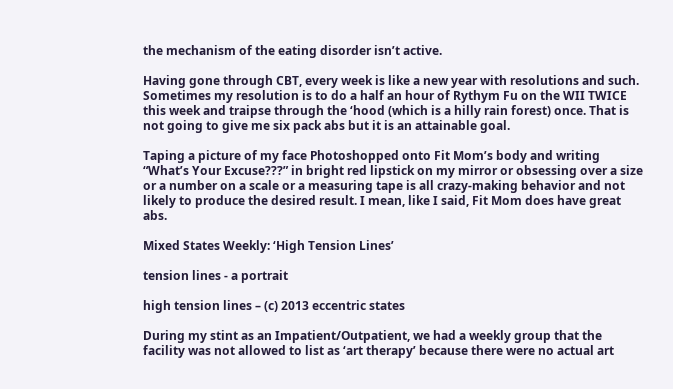the mechanism of the eating disorder isn’t active.

Having gone through CBT, every week is like a new year with resolutions and such. Sometimes my resolution is to do a half an hour of Rythym Fu on the WII TWICE this week and traipse through the ‘hood (which is a hilly rain forest) once. That is not going to give me six pack abs but it is an attainable goal.

Taping a picture of my face Photoshopped onto Fit Mom’s body and writing “What’s Your Excuse???” in bright red lipstick on my mirror or obsessing over a size or a number on a scale or a measuring tape is all crazy-making behavior and not likely to produce the desired result. I mean, like I said, Fit Mom does have great abs.

Mixed States Weekly: ‘High Tension Lines’

tension lines - a portrait

high tension lines – (c) 2013 eccentric states

During my stint as an Impatient/Outpatient, we had a weekly group that the facility was not allowed to list as ‘art therapy’ because there were no actual art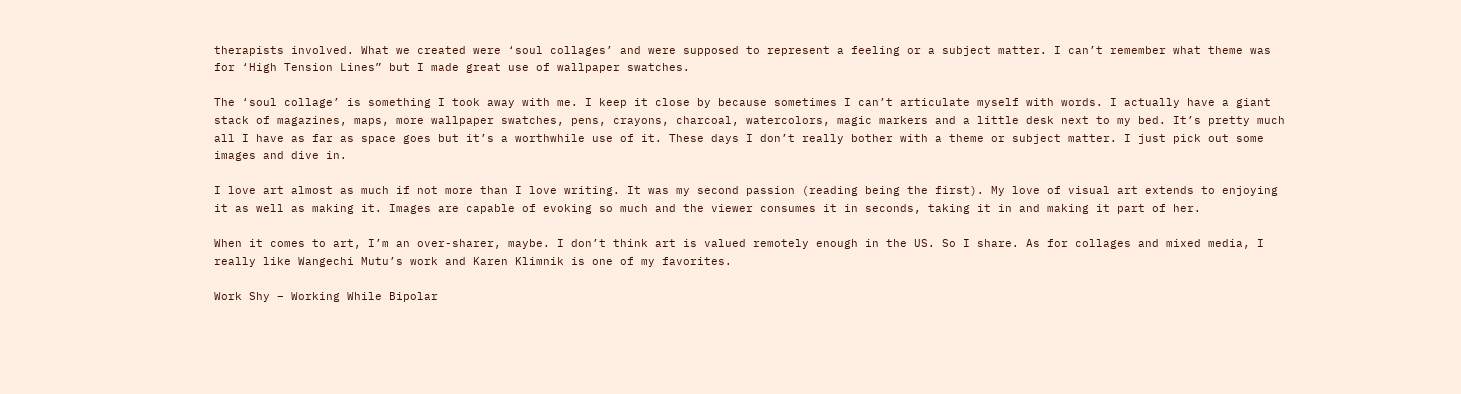therapists involved. What we created were ‘soul collages’ and were supposed to represent a feeling or a subject matter. I can’t remember what theme was for ‘High Tension Lines” but I made great use of wallpaper swatches.

The ‘soul collage’ is something I took away with me. I keep it close by because sometimes I can’t articulate myself with words. I actually have a giant stack of magazines, maps, more wallpaper swatches, pens, crayons, charcoal, watercolors, magic markers and a little desk next to my bed. It’s pretty much all I have as far as space goes but it’s a worthwhile use of it. These days I don’t really bother with a theme or subject matter. I just pick out some images and dive in.

I love art almost as much if not more than I love writing. It was my second passion (reading being the first). My love of visual art extends to enjoying it as well as making it. Images are capable of evoking so much and the viewer consumes it in seconds, taking it in and making it part of her.

When it comes to art, I’m an over-sharer, maybe. I don’t think art is valued remotely enough in the US. So I share. As for collages and mixed media, I really like Wangechi Mutu’s work and Karen Klimnik is one of my favorites.

Work Shy – Working While Bipolar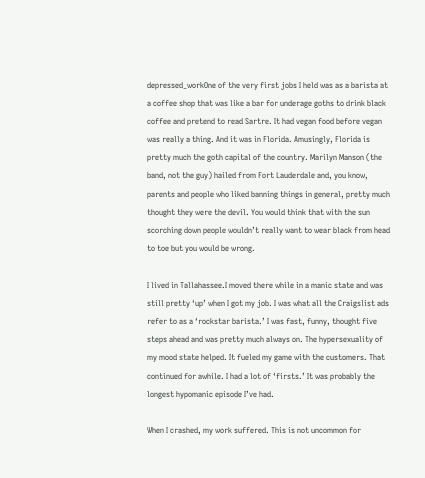depressed_workOne of the very first jobs I held was as a barista at a coffee shop that was like a bar for underage goths to drink black coffee and pretend to read Sartre. It had vegan food before vegan was really a thing. And it was in Florida. Amusingly, Florida is pretty much the goth capital of the country. Marilyn Manson (the band, not the guy) hailed from Fort Lauderdale and, you know, parents and people who liked banning things in general, pretty much thought they were the devil. You would think that with the sun scorching down people wouldn’t really want to wear black from head to toe but you would be wrong.

I lived in Tallahassee.I moved there while in a manic state and was still pretty ‘up’ when I got my job. I was what all the Craigslist ads refer to as a ‘rockstar barista.’ I was fast, funny, thought five steps ahead and was pretty much always on. The hypersexuality of my mood state helped. It fueled my game with the customers. That continued for awhile. I had a lot of ‘firsts.’ It was probably the longest hypomanic episode I’ve had.

When I crashed, my work suffered. This is not uncommon for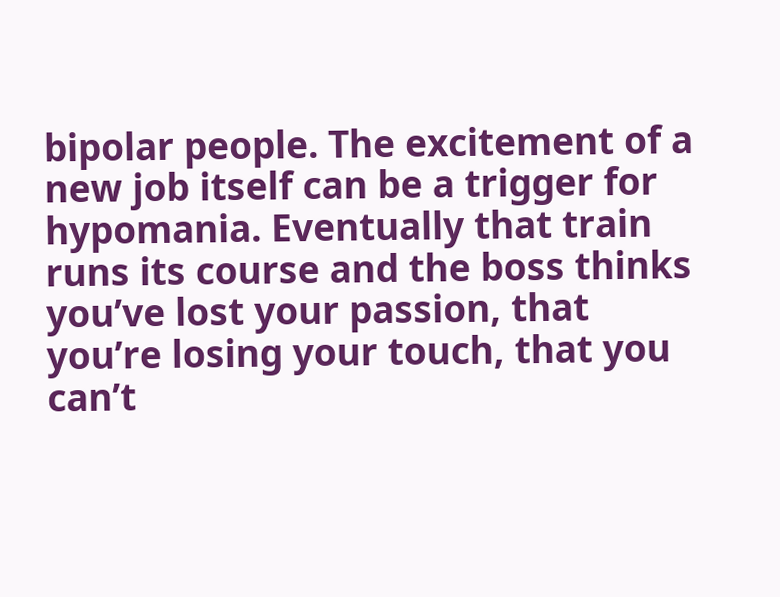bipolar people. The excitement of a new job itself can be a trigger for hypomania. Eventually that train runs its course and the boss thinks you’ve lost your passion, that you’re losing your touch, that you can’t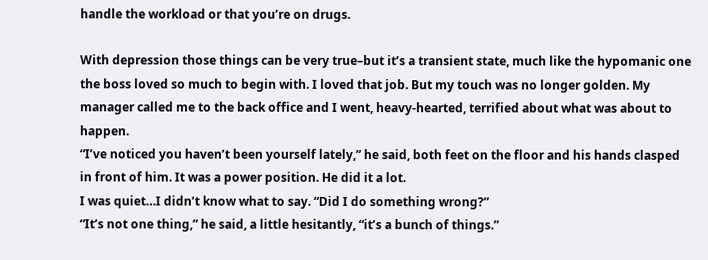handle the workload or that you’re on drugs.

With depression those things can be very true–but it’s a transient state, much like the hypomanic one the boss loved so much to begin with. I loved that job. But my touch was no longer golden. My manager called me to the back office and I went, heavy-hearted, terrified about what was about to happen.
“I’ve noticed you haven’t been yourself lately,” he said, both feet on the floor and his hands clasped in front of him. It was a power position. He did it a lot.
I was quiet…I didn’t know what to say. “Did I do something wrong?”
“It’s not one thing,” he said, a little hesitantly, “it’s a bunch of things.”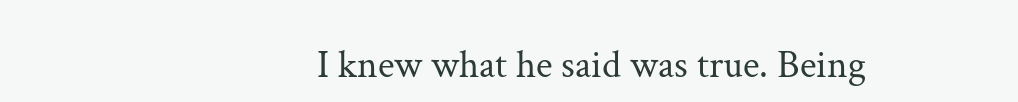I knew what he said was true. Being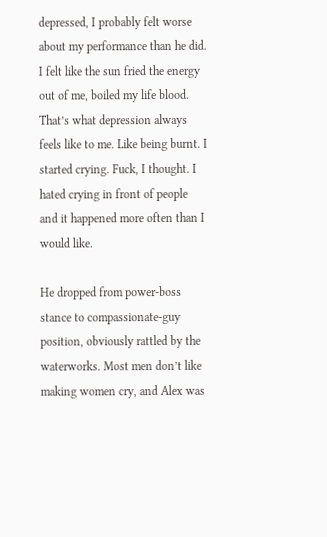depressed, I probably felt worse about my performance than he did. I felt like the sun fried the energy out of me, boiled my life blood. That’s what depression always feels like to me. Like being burnt. I started crying. Fuck, I thought. I hated crying in front of people and it happened more often than I would like.

He dropped from power-boss stance to compassionate-guy position, obviously rattled by the waterworks. Most men don’t like making women cry, and Alex was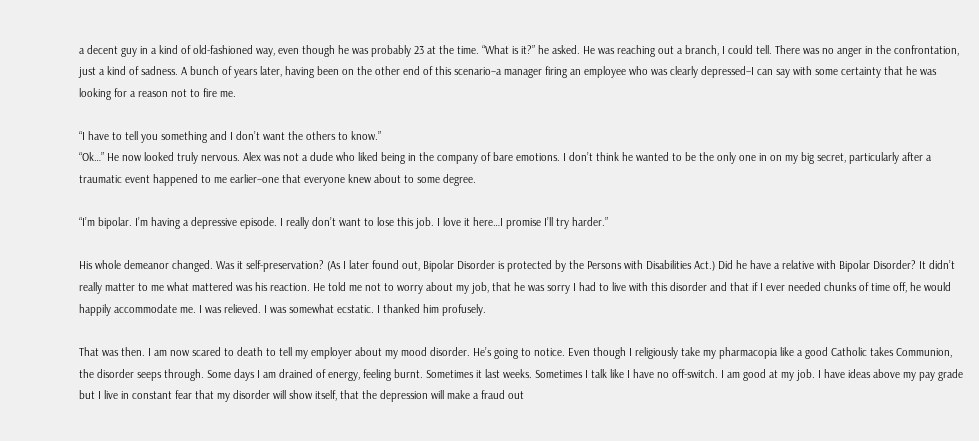a decent guy in a kind of old-fashioned way, even though he was probably 23 at the time. “What is it?” he asked. He was reaching out a branch, I could tell. There was no anger in the confrontation, just a kind of sadness. A bunch of years later, having been on the other end of this scenario–a manager firing an employee who was clearly depressed–I can say with some certainty that he was looking for a reason not to fire me.

“I have to tell you something and I don’t want the others to know.”
“Ok…” He now looked truly nervous. Alex was not a dude who liked being in the company of bare emotions. I don’t think he wanted to be the only one in on my big secret, particularly after a traumatic event happened to me earlier–one that everyone knew about to some degree.

“I’m bipolar. I’m having a depressive episode. I really don’t want to lose this job. I love it here…I promise I’ll try harder.”

His whole demeanor changed. Was it self-preservation? (As I later found out, Bipolar Disorder is protected by the Persons with Disabilities Act.) Did he have a relative with Bipolar Disorder? It didn’t really matter to me what mattered was his reaction. He told me not to worry about my job, that he was sorry I had to live with this disorder and that if I ever needed chunks of time off, he would happily accommodate me. I was relieved. I was somewhat ecstatic. I thanked him profusely.

That was then. I am now scared to death to tell my employer about my mood disorder. He’s going to notice. Even though I religiously take my pharmacopia like a good Catholic takes Communion, the disorder seeps through. Some days I am drained of energy, feeling burnt. Sometimes it last weeks. Sometimes I talk like I have no off-switch. I am good at my job. I have ideas above my pay grade but I live in constant fear that my disorder will show itself, that the depression will make a fraud out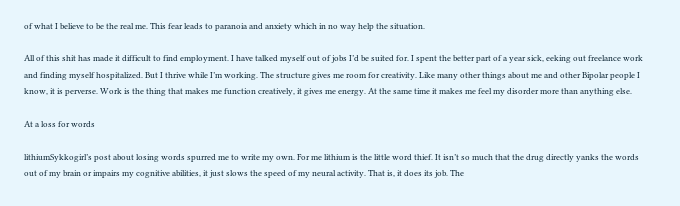of what I believe to be the real me. This fear leads to paranoia and anxiety which in no way help the situation.

All of this shit has made it difficult to find employment. I have talked myself out of jobs I’d be suited for. I spent the better part of a year sick, eeking out freelance work and finding myself hospitalized. But I thrive while I’m working. The structure gives me room for creativity. Like many other things about me and other Bipolar people I know, it is perverse. Work is the thing that makes me function creatively, it gives me energy. At the same time it makes me feel my disorder more than anything else.

At a loss for words

lithiumSykkogirl’s post about losing words spurred me to write my own. For me lithium is the little word thief. It isn’t so much that the drug directly yanks the words out of my brain or impairs my cognitive abilities, it just slows the speed of my neural activity. That is, it does its job. The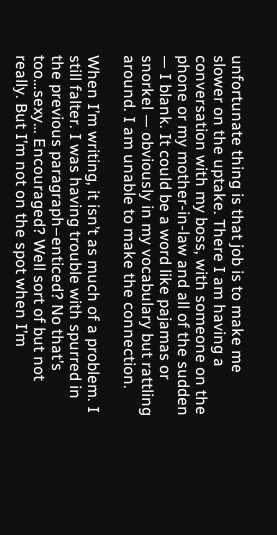unfortunate thing is that job is to make me slower on the uptake. There I am having a conversation with my boss, with someone on the phone or my mother-in-law and all of the sudden — I blank. It could be a word like pajamas or snorkel — obviously in my vocabulary but rattling around. I am unable to make the connection.

When I’m writing, it isn’t as much of a problem. I still falter. I was having trouble with spurred in the previous paragraph–enticed? No that’s too…sexy… Encouraged? Well sort of but not really. But I’m not on the spot when I’m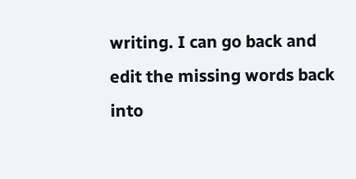writing. I can go back and edit the missing words back into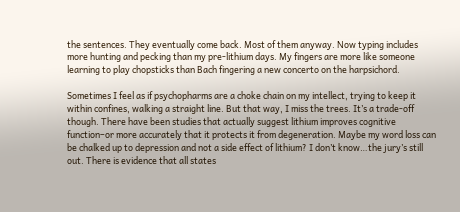the sentences. They eventually come back. Most of them anyway. Now typing includes more hunting and pecking than my pre-lithium days. My fingers are more like someone learning to play chopsticks than Bach fingering a new concerto on the harpsichord.

Sometimes I feel as if psychopharms are a choke chain on my intellect, trying to keep it within confines, walking a straight line. But that way, I miss the trees. It’s a trade-off though. There have been studies that actually suggest lithium improves cognitive function–or more accurately that it protects it from degeneration. Maybe my word loss can be chalked up to depression and not a side effect of lithium? I don’t know…the jury’s still out. There is evidence that all states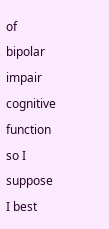of bipolar impair cognitive function so I suppose I best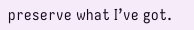preserve what I’ve got.